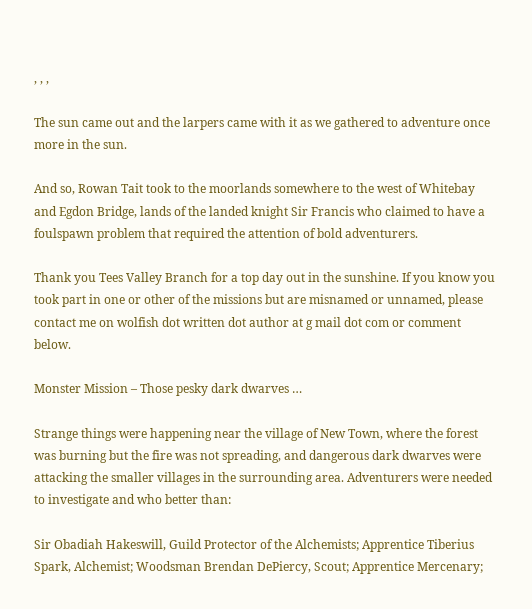, , ,

The sun came out and the larpers came with it as we gathered to adventure once more in the sun.

And so, Rowan Tait took to the moorlands somewhere to the west of Whitebay and Egdon Bridge, lands of the landed knight Sir Francis who claimed to have a foulspawn problem that required the attention of bold adventurers.

Thank you Tees Valley Branch for a top day out in the sunshine. If you know you took part in one or other of the missions but are misnamed or unnamed, please contact me on wolfish dot written dot author at g mail dot com or comment below.

Monster Mission – Those pesky dark dwarves …

Strange things were happening near the village of New Town, where the forest was burning but the fire was not spreading, and dangerous dark dwarves were attacking the smaller villages in the surrounding area. Adventurers were needed to investigate and who better than:

Sir Obadiah Hakeswill, Guild Protector of the Alchemists; Apprentice Tiberius Spark, Alchemist; Woodsman Brendan DePiercy, Scout; Apprentice Mercenary;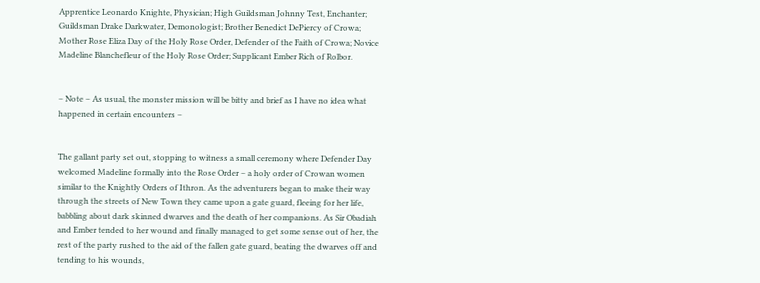Apprentice Leonardo Knighte, Physician; High Guildsman Johnny Test, Enchanter; Guildsman Drake Darkwater, Demonologist; Brother Benedict DePiercy of Crowa; Mother Rose Eliza Day of the Holy Rose Order, Defender of the Faith of Crowa; Novice Madeline Blanchefleur of the Holy Rose Order; Supplicant Ember Rich of Rolbor.


– Note – As usual, the monster mission will be bitty and brief as I have no idea what happened in certain encounters –


The gallant party set out, stopping to witness a small ceremony where Defender Day welcomed Madeline formally into the Rose Order – a holy order of Crowan women similar to the Knightly Orders of Ithron. As the adventurers began to make their way through the streets of New Town they came upon a gate guard, fleeing for her life, babbling about dark skinned dwarves and the death of her companions. As Sir Obadiah and Ember tended to her wound and finally managed to get some sense out of her, the rest of the party rushed to the aid of the fallen gate guard, beating the dwarves off and tending to his wounds,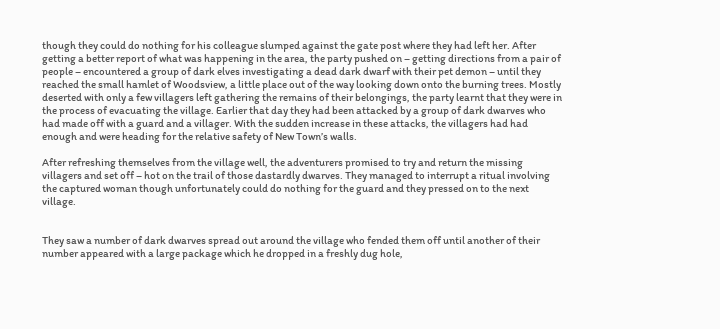though they could do nothing for his colleague slumped against the gate post where they had left her. After getting a better report of what was happening in the area, the party pushed on – getting directions from a pair of people – encountered a group of dark elves investigating a dead dark dwarf with their pet demon – until they reached the small hamlet of Woodsview, a little place out of the way looking down onto the burning trees. Mostly deserted with only a few villagers left gathering the remains of their belongings, the party learnt that they were in the process of evacuating the village. Earlier that day they had been attacked by a group of dark dwarves who had made off with a guard and a villager. With the sudden increase in these attacks, the villagers had had enough and were heading for the relative safety of New Town’s walls.

After refreshing themselves from the village well, the adventurers promised to try and return the missing villagers and set off – hot on the trail of those dastardly dwarves. They managed to interrupt a ritual involving the captured woman though unfortunately could do nothing for the guard and they pressed on to the next village.


They saw a number of dark dwarves spread out around the village who fended them off until another of their number appeared with a large package which he dropped in a freshly dug hole,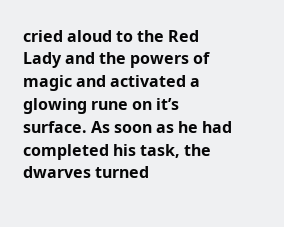cried aloud to the Red Lady and the powers of magic and activated a glowing rune on it’s surface. As soon as he had completed his task, the dwarves turned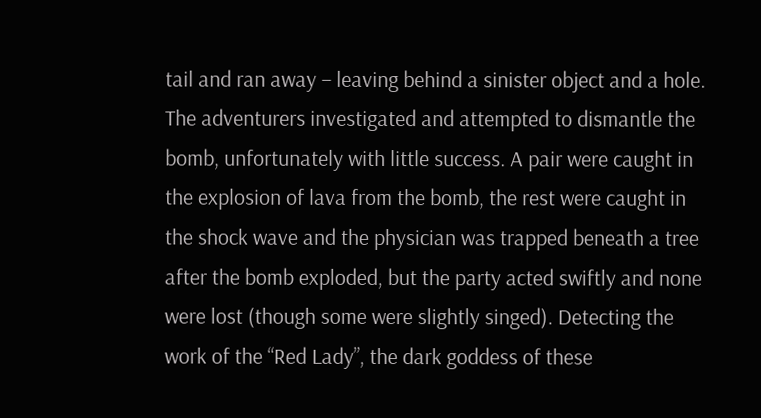tail and ran away – leaving behind a sinister object and a hole. The adventurers investigated and attempted to dismantle the bomb, unfortunately with little success. A pair were caught in the explosion of lava from the bomb, the rest were caught in the shock wave and the physician was trapped beneath a tree after the bomb exploded, but the party acted swiftly and none were lost (though some were slightly singed). Detecting the work of the “Red Lady”, the dark goddess of these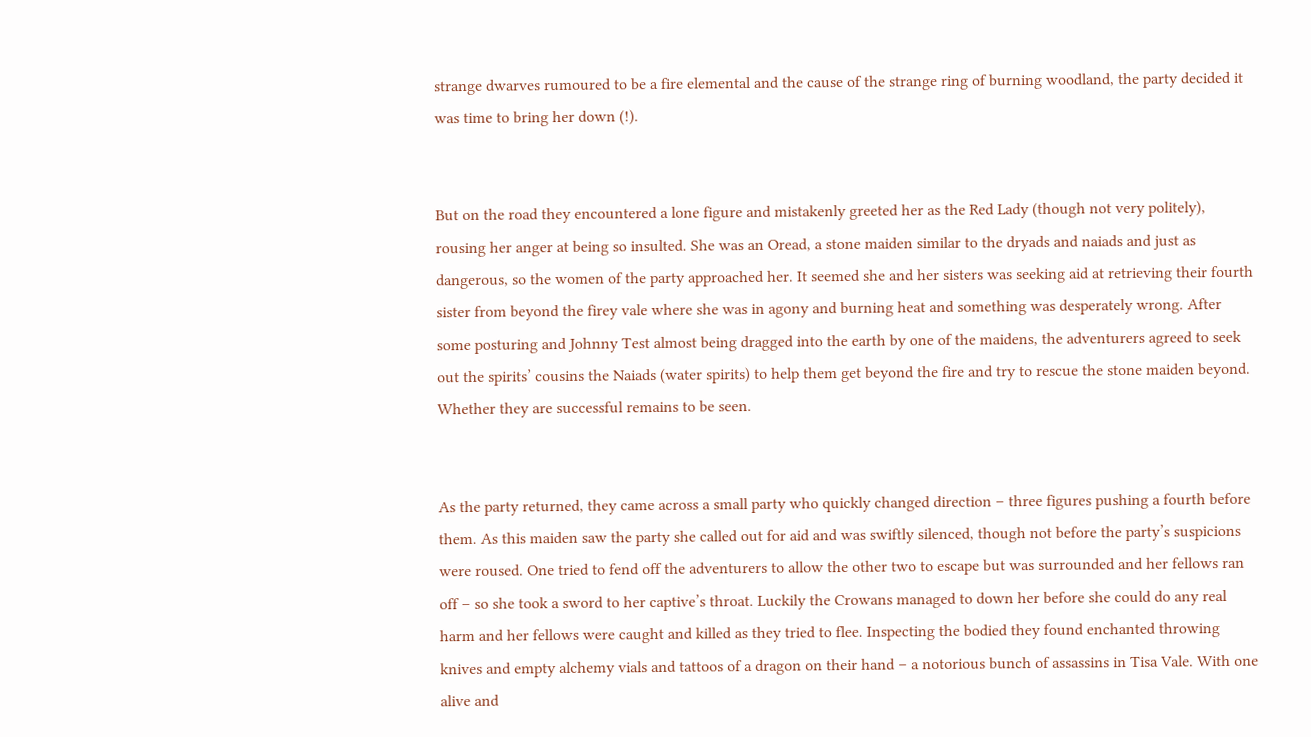strange dwarves rumoured to be a fire elemental and the cause of the strange ring of burning woodland, the party decided it was time to bring her down (!).


But on the road they encountered a lone figure and mistakenly greeted her as the Red Lady (though not very politely), rousing her anger at being so insulted. She was an Oread, a stone maiden similar to the dryads and naiads and just as dangerous, so the women of the party approached her. It seemed she and her sisters was seeking aid at retrieving their fourth sister from beyond the firey vale where she was in agony and burning heat and something was desperately wrong. After some posturing and Johnny Test almost being dragged into the earth by one of the maidens, the adventurers agreed to seek out the spirits’ cousins the Naiads (water spirits) to help them get beyond the fire and try to rescue the stone maiden beyond. Whether they are successful remains to be seen.


As the party returned, they came across a small party who quickly changed direction – three figures pushing a fourth before them. As this maiden saw the party she called out for aid and was swiftly silenced, though not before the party’s suspicions were roused. One tried to fend off the adventurers to allow the other two to escape but was surrounded and her fellows ran off – so she took a sword to her captive’s throat. Luckily the Crowans managed to down her before she could do any real harm and her fellows were caught and killed as they tried to flee. Inspecting the bodied they found enchanted throwing knives and empty alchemy vials and tattoos of a dragon on their hand – a notorious bunch of assassins in Tisa Vale. With one alive and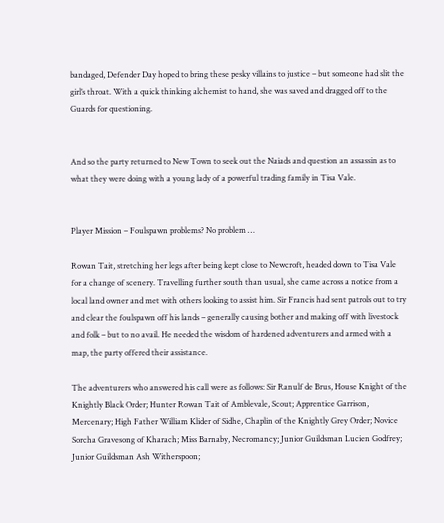bandaged, Defender Day hoped to bring these pesky villains to justice – but someone had slit the girl’s throat. With a quick thinking alchemist to hand, she was saved and dragged off to the Guards for questioning.


And so the party returned to New Town to seek out the Naiads and question an assassin as to what they were doing with a young lady of a powerful trading family in Tisa Vale.


Player Mission – Foulspawn problems? No problem …

Rowan Tait, stretching her legs after being kept close to Newcroft, headed down to Tisa Vale for a change of scenery. Travelling further south than usual, she came across a notice from a local land owner and met with others looking to assist him. Sir Francis had sent patrols out to try and clear the foulspawn off his lands – generally causing bother and making off with livestock and folk – but to no avail. He needed the wisdom of hardened adventurers and armed with a map, the party offered their assistance.

The adventurers who answered his call were as follows: Sir Ranulf de Brus, House Knight of the Knightly Black Order; Hunter Rowan Tait of Amblevale, Scout; Apprentice Garrison, Mercenary; High Father William Klider of Sidhe, Chaplin of the Knightly Grey Order; Novice Sorcha Gravesong of Kharach; Miss Barnaby, Necromancy; Junior Guildsman Lucien Godfrey; Junior Guildsman Ash Witherspoon;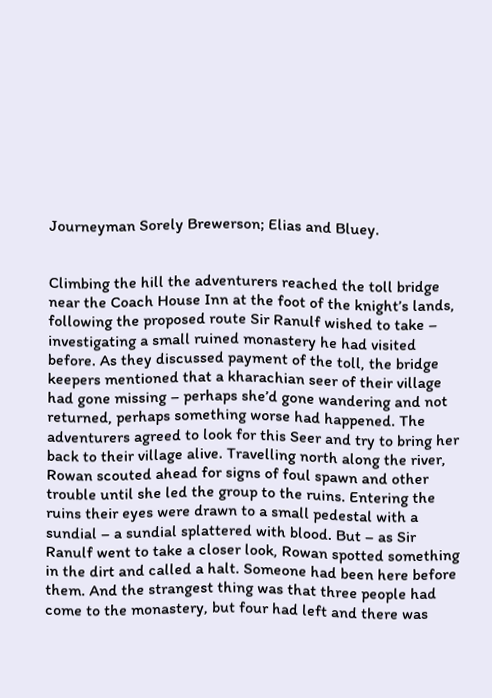Journeyman Sorely Brewerson; Elias and Bluey.


Climbing the hill the adventurers reached the toll bridge near the Coach House Inn at the foot of the knight’s lands, following the proposed route Sir Ranulf wished to take – investigating a small ruined monastery he had visited before. As they discussed payment of the toll, the bridge keepers mentioned that a kharachian seer of their village had gone missing – perhaps she’d gone wandering and not returned, perhaps something worse had happened. The adventurers agreed to look for this Seer and try to bring her back to their village alive. Travelling north along the river, Rowan scouted ahead for signs of foul spawn and other trouble until she led the group to the ruins. Entering the ruins their eyes were drawn to a small pedestal with a sundial – a sundial splattered with blood. But – as Sir Ranulf went to take a closer look, Rowan spotted something in the dirt and called a halt. Someone had been here before them. And the strangest thing was that three people had come to the monastery, but four had left and there was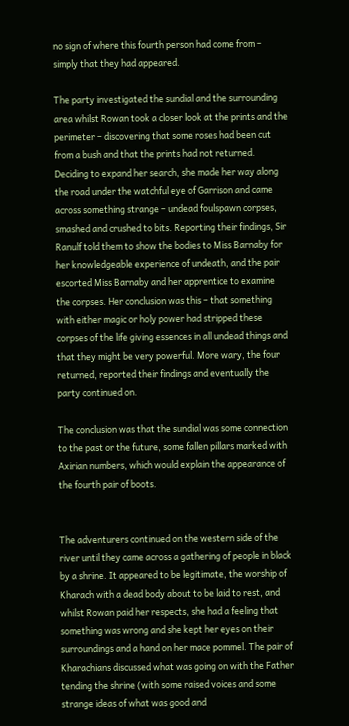no sign of where this fourth person had come from – simply that they had appeared.

The party investigated the sundial and the surrounding area whilst Rowan took a closer look at the prints and the perimeter – discovering that some roses had been cut from a bush and that the prints had not returned. Deciding to expand her search, she made her way along the road under the watchful eye of Garrison and came across something strange – undead foulspawn corpses, smashed and crushed to bits. Reporting their findings, Sir Ranulf told them to show the bodies to Miss Barnaby for her knowledgeable experience of undeath, and the pair escorted Miss Barnaby and her apprentice to examine the corpses. Her conclusion was this – that something with either magic or holy power had stripped these corpses of the life giving essences in all undead things and that they might be very powerful. More wary, the four returned, reported their findings and eventually the party continued on.

The conclusion was that the sundial was some connection to the past or the future, some fallen pillars marked with Axirian numbers, which would explain the appearance of the fourth pair of boots.


The adventurers continued on the western side of the river until they came across a gathering of people in black by a shrine. It appeared to be legitimate, the worship of Kharach with a dead body about to be laid to rest, and whilst Rowan paid her respects, she had a feeling that something was wrong and she kept her eyes on their surroundings and a hand on her mace pommel. The pair of Kharachians discussed what was going on with the Father tending the shrine (with some raised voices and some strange ideas of what was good and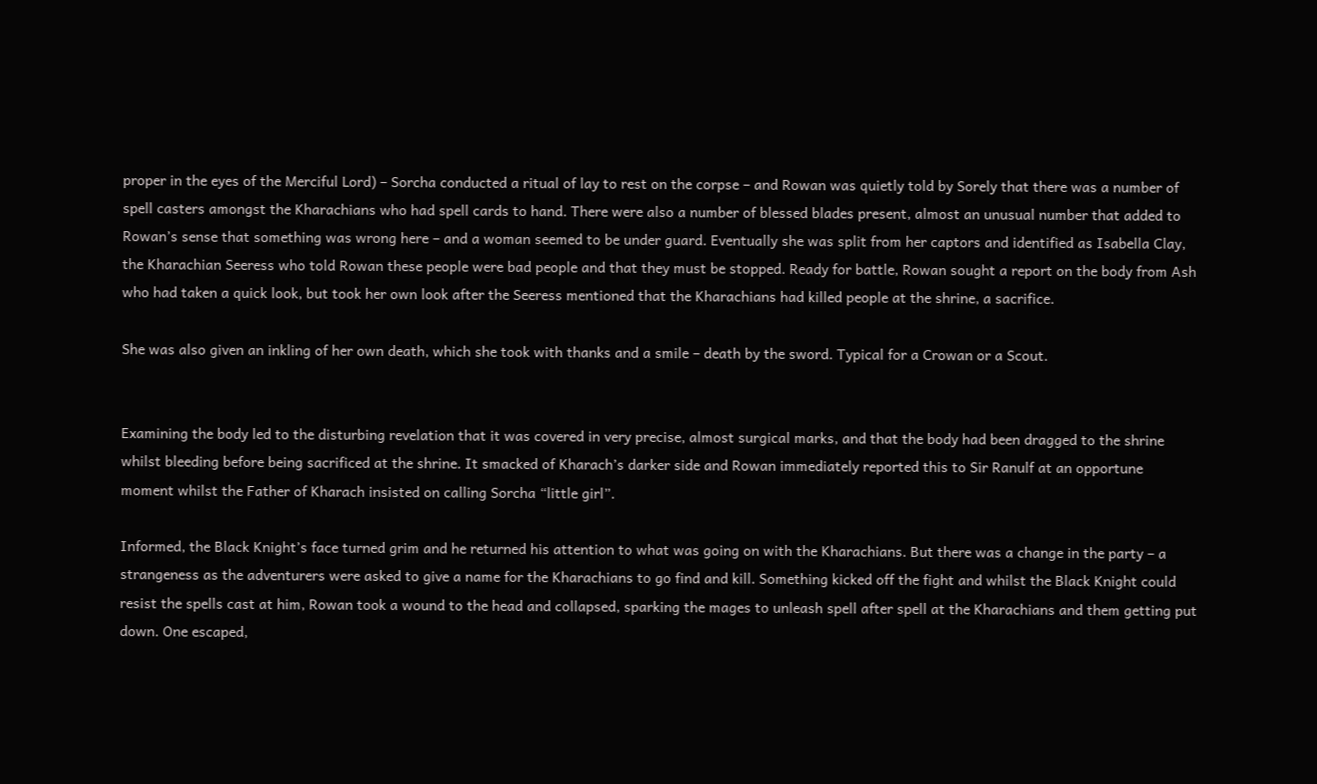proper in the eyes of the Merciful Lord) – Sorcha conducted a ritual of lay to rest on the corpse – and Rowan was quietly told by Sorely that there was a number of spell casters amongst the Kharachians who had spell cards to hand. There were also a number of blessed blades present, almost an unusual number that added to Rowan’s sense that something was wrong here – and a woman seemed to be under guard. Eventually she was split from her captors and identified as Isabella Clay, the Kharachian Seeress who told Rowan these people were bad people and that they must be stopped. Ready for battle, Rowan sought a report on the body from Ash who had taken a quick look, but took her own look after the Seeress mentioned that the Kharachians had killed people at the shrine, a sacrifice.

She was also given an inkling of her own death, which she took with thanks and a smile – death by the sword. Typical for a Crowan or a Scout.


Examining the body led to the disturbing revelation that it was covered in very precise, almost surgical marks, and that the body had been dragged to the shrine whilst bleeding before being sacrificed at the shrine. It smacked of Kharach’s darker side and Rowan immediately reported this to Sir Ranulf at an opportune moment whilst the Father of Kharach insisted on calling Sorcha “little girl”.

Informed, the Black Knight’s face turned grim and he returned his attention to what was going on with the Kharachians. But there was a change in the party – a strangeness as the adventurers were asked to give a name for the Kharachians to go find and kill. Something kicked off the fight and whilst the Black Knight could resist the spells cast at him, Rowan took a wound to the head and collapsed, sparking the mages to unleash spell after spell at the Kharachians and them getting put down. One escaped,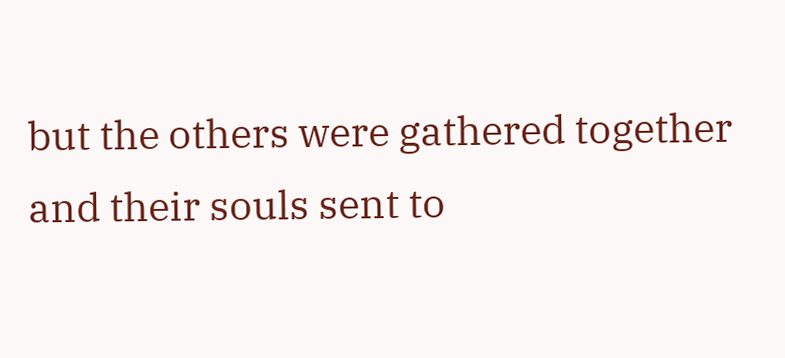but the others were gathered together and their souls sent to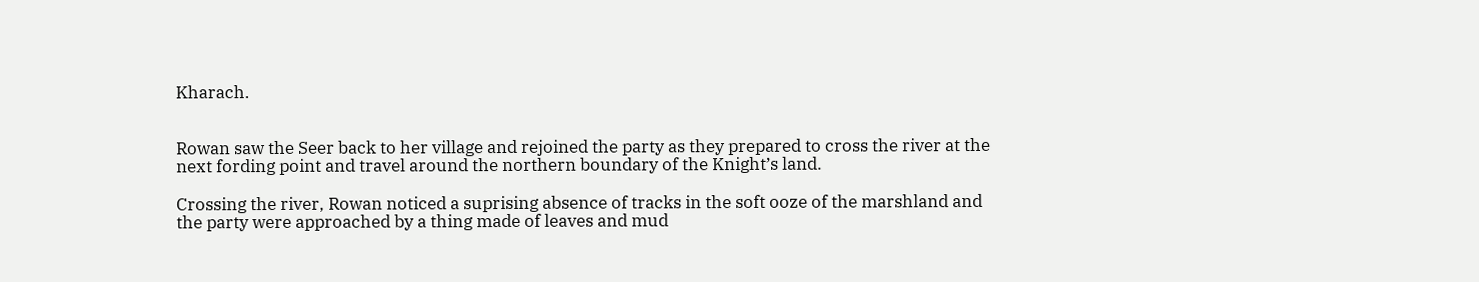Kharach.


Rowan saw the Seer back to her village and rejoined the party as they prepared to cross the river at the next fording point and travel around the northern boundary of the Knight’s land.

Crossing the river, Rowan noticed a suprising absence of tracks in the soft ooze of the marshland and the party were approached by a thing made of leaves and mud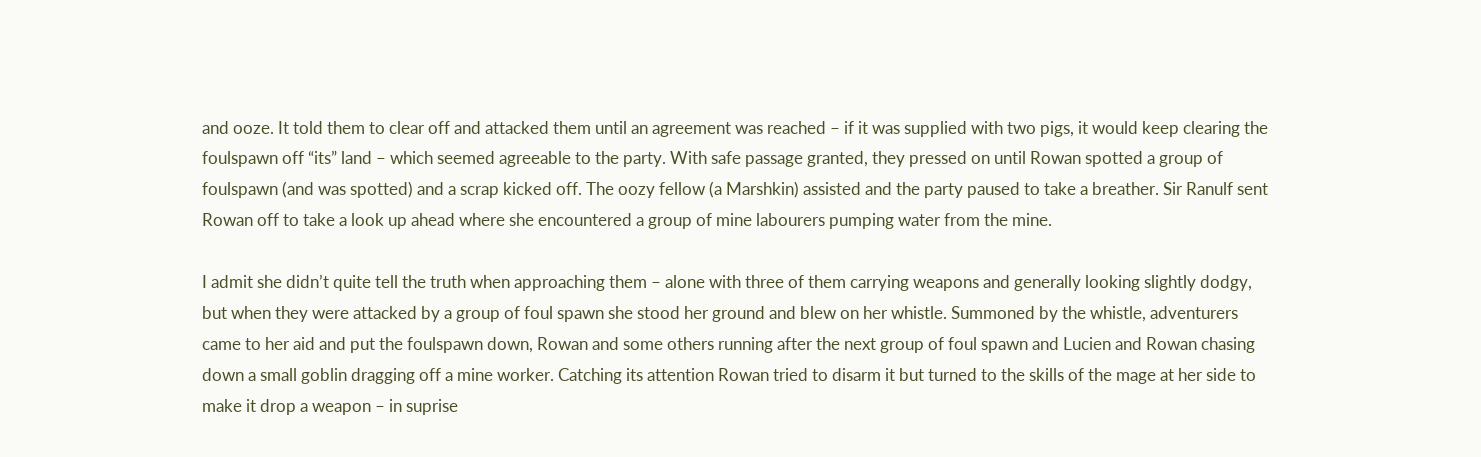and ooze. It told them to clear off and attacked them until an agreement was reached – if it was supplied with two pigs, it would keep clearing the foulspawn off “its” land – which seemed agreeable to the party. With safe passage granted, they pressed on until Rowan spotted a group of foulspawn (and was spotted) and a scrap kicked off. The oozy fellow (a Marshkin) assisted and the party paused to take a breather. Sir Ranulf sent Rowan off to take a look up ahead where she encountered a group of mine labourers pumping water from the mine.

I admit she didn’t quite tell the truth when approaching them – alone with three of them carrying weapons and generally looking slightly dodgy, but when they were attacked by a group of foul spawn she stood her ground and blew on her whistle. Summoned by the whistle, adventurers came to her aid and put the foulspawn down, Rowan and some others running after the next group of foul spawn and Lucien and Rowan chasing down a small goblin dragging off a mine worker. Catching its attention Rowan tried to disarm it but turned to the skills of the mage at her side to make it drop a weapon – in suprise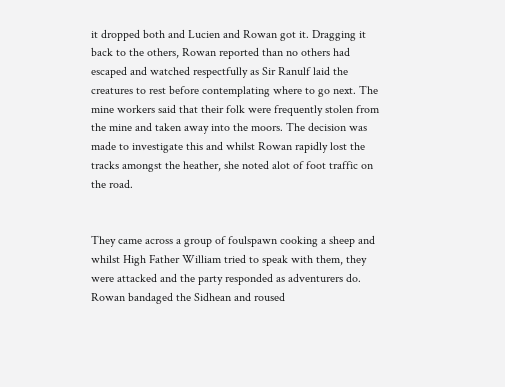it dropped both and Lucien and Rowan got it. Dragging it back to the others, Rowan reported than no others had escaped and watched respectfully as Sir Ranulf laid the creatures to rest before contemplating where to go next. The mine workers said that their folk were frequently stolen from the mine and taken away into the moors. The decision was made to investigate this and whilst Rowan rapidly lost the tracks amongst the heather, she noted alot of foot traffic on the road.


They came across a group of foulspawn cooking a sheep and whilst High Father William tried to speak with them, they were attacked and the party responded as adventurers do. Rowan bandaged the Sidhean and roused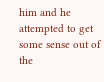him and he attempted to get some sense out of the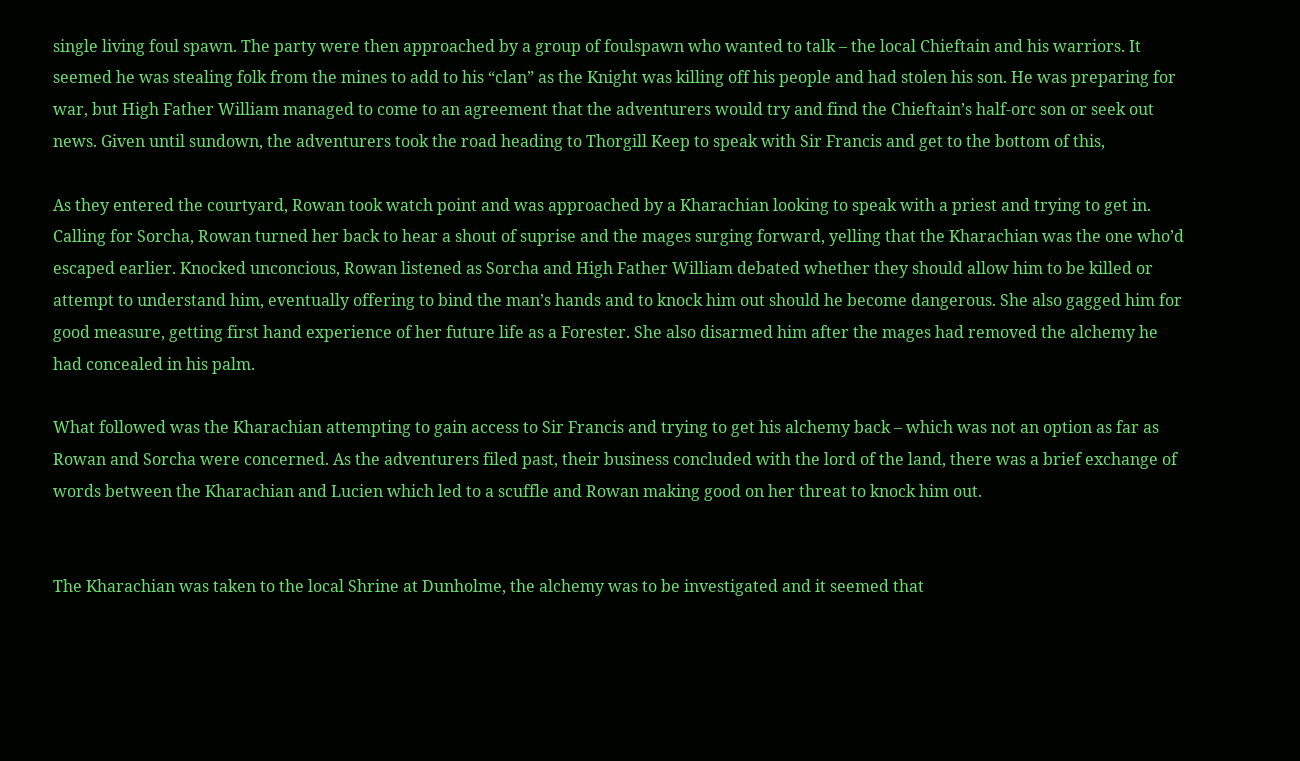single living foul spawn. The party were then approached by a group of foulspawn who wanted to talk – the local Chieftain and his warriors. It seemed he was stealing folk from the mines to add to his “clan” as the Knight was killing off his people and had stolen his son. He was preparing for war, but High Father William managed to come to an agreement that the adventurers would try and find the Chieftain’s half-orc son or seek out news. Given until sundown, the adventurers took the road heading to Thorgill Keep to speak with Sir Francis and get to the bottom of this,

As they entered the courtyard, Rowan took watch point and was approached by a Kharachian looking to speak with a priest and trying to get in. Calling for Sorcha, Rowan turned her back to hear a shout of suprise and the mages surging forward, yelling that the Kharachian was the one who’d escaped earlier. Knocked unconcious, Rowan listened as Sorcha and High Father William debated whether they should allow him to be killed or attempt to understand him, eventually offering to bind the man’s hands and to knock him out should he become dangerous. She also gagged him for good measure, getting first hand experience of her future life as a Forester. She also disarmed him after the mages had removed the alchemy he had concealed in his palm.

What followed was the Kharachian attempting to gain access to Sir Francis and trying to get his alchemy back – which was not an option as far as Rowan and Sorcha were concerned. As the adventurers filed past, their business concluded with the lord of the land, there was a brief exchange of words between the Kharachian and Lucien which led to a scuffle and Rowan making good on her threat to knock him out.


The Kharachian was taken to the local Shrine at Dunholme, the alchemy was to be investigated and it seemed that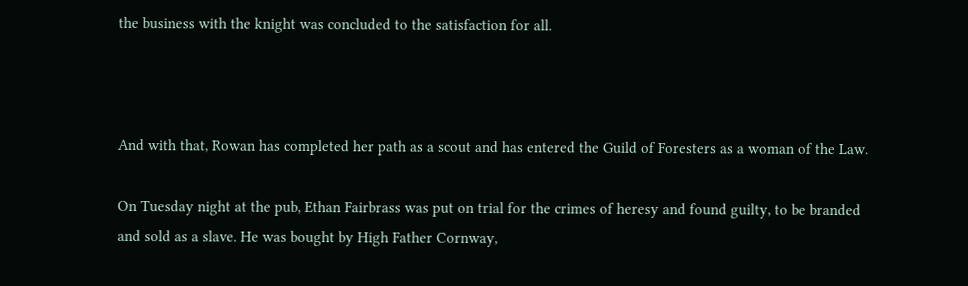the business with the knight was concluded to the satisfaction for all.



And with that, Rowan has completed her path as a scout and has entered the Guild of Foresters as a woman of the Law.

On Tuesday night at the pub, Ethan Fairbrass was put on trial for the crimes of heresy and found guilty, to be branded and sold as a slave. He was bought by High Father Cornway,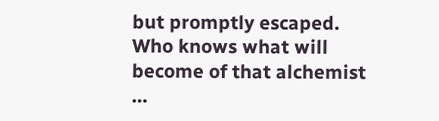but promptly escaped. Who knows what will become of that alchemist …